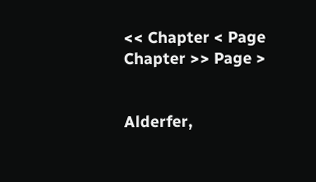<< Chapter < Page Chapter >> Page >


Alderfer,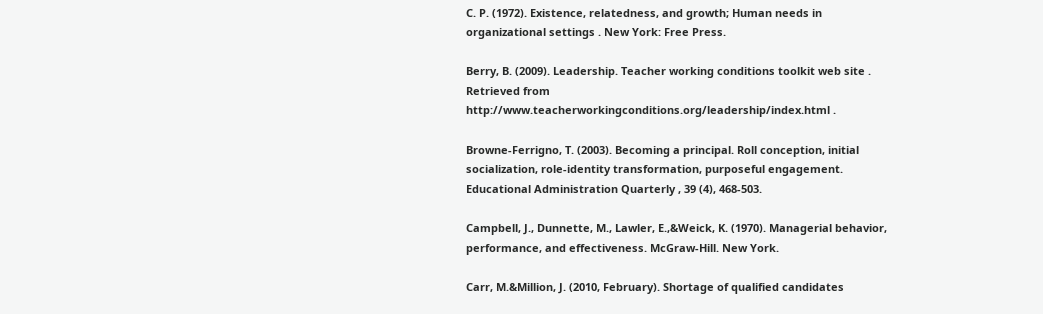C. P. (1972). Existence, relatedness, and growth; Human needs in organizational settings . New York: Free Press.

Berry, B. (2009). Leadership. Teacher working conditions toolkit web site . Retrieved from http://www.teacherworkingconditions.org/leadership/index.html .

Browne-Ferrigno, T. (2003). Becoming a principal. Roll conception, initial socialization, role-identity transformation, purposeful engagement. Educational Administration Quarterly , 39 (4), 468-503.

Campbell, J., Dunnette, M., Lawler, E.,&Weick, K. (1970). Managerial behavior, performance, and effectiveness. McGraw-Hill. New York.

Carr, M.&Million, J. (2010, February). Shortage of qualified candidates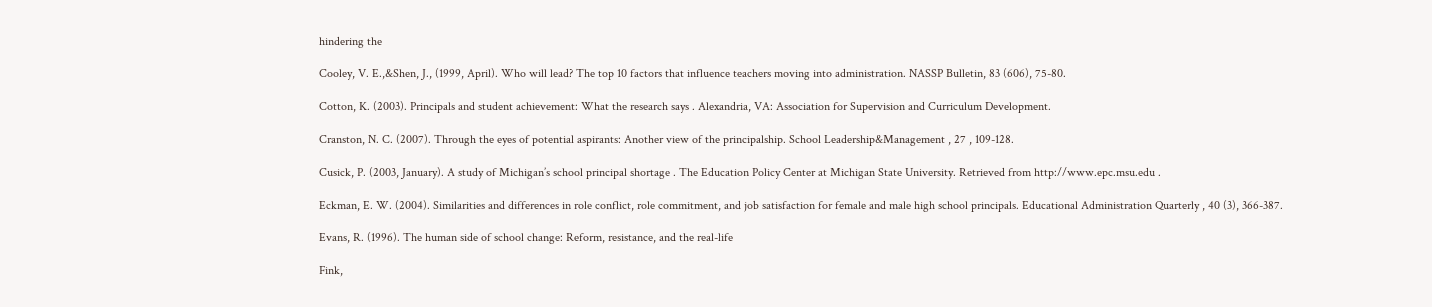hindering the

Cooley, V. E.,&Shen, J., (1999, April). Who will lead? The top 10 factors that influence teachers moving into administration. NASSP Bulletin, 83 (606), 75-80.

Cotton, K. (2003). Principals and student achievement: What the research says . Alexandria, VA: Association for Supervision and Curriculum Development.

Cranston, N. C. (2007). Through the eyes of potential aspirants: Another view of the principalship. School Leadership&Management , 27 , 109-128.

Cusick, P. (2003, January). A study of Michigan’s school principal shortage . The Education Policy Center at Michigan State University. Retrieved from http://www.epc.msu.edu .

Eckman, E. W. (2004). Similarities and differences in role conflict, role commitment, and job satisfaction for female and male high school principals. Educational Administration Quarterly , 40 (3), 366-387.

Evans, R. (1996). The human side of school change: Reform, resistance, and the real-life

Fink,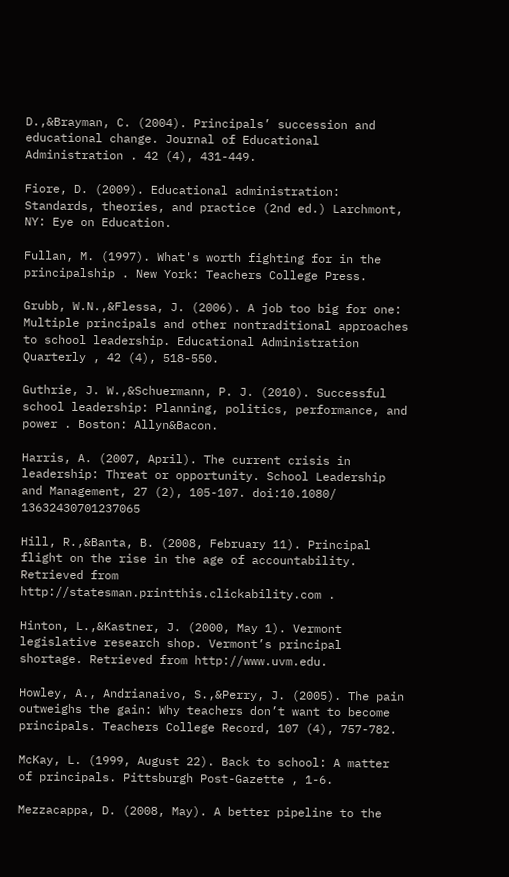D.,&Brayman, C. (2004). Principals’ succession and educational change. Journal of Educational Administration . 42 (4), 431-449.

Fiore, D. (2009). Educational administration: Standards, theories, and practice (2nd ed.) Larchmont, NY: Eye on Education.

Fullan, M. (1997). What's worth fighting for in the principalship . New York: Teachers College Press.

Grubb, W.N.,&Flessa, J. (2006). A job too big for one: Multiple principals and other nontraditional approaches to school leadership. Educational Administration Quarterly , 42 (4), 518-550.

Guthrie, J. W.,&Schuermann, P. J. (2010). Successful school leadership: Planning, politics, performance, and power . Boston: Allyn&Bacon.

Harris, A. (2007, April). The current crisis in leadership: Threat or opportunity. School Leadership and Management, 27 (2), 105-107. doi:10.1080/ 13632430701237065

Hill, R.,&Banta, B. (2008, February 11). Principal flight on the rise in the age of accountability. Retrieved from http://statesman.printthis.clickability.com .

Hinton, L.,&Kastner, J. (2000, May 1). Vermont legislative research shop. Vermont’s principal shortage. Retrieved from http://www.uvm.edu.

Howley, A., Andrianaivo, S.,&Perry, J. (2005). The pain outweighs the gain: Why teachers don’t want to become principals. Teachers College Record, 107 (4), 757-782.

McKay, L. (1999, August 22). Back to school: A matter of principals. Pittsburgh Post-Gazette , 1-6.

Mezzacappa, D. (2008, May). A better pipeline to the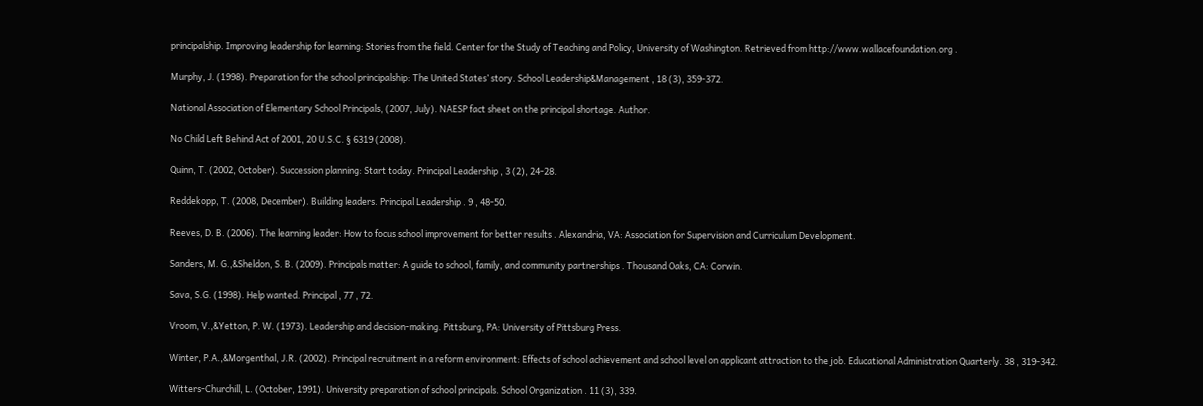principalship. Improving leadership for learning: Stories from the field. Center for the Study of Teaching and Policy, University of Washington. Retrieved from http://www.wallacefoundation.org .

Murphy, J. (1998). Preparation for the school principalship: The United States’ story. School Leadership&Management , 18 (3), 359-372.

National Association of Elementary School Principals, (2007, July). NAESP fact sheet on the principal shortage. Author.

No Child Left Behind Act of 2001, 20 U.S.C. § 6319 (2008).

Quinn, T. (2002, October). Succession planning: Start today. Principal Leadership , 3 (2), 24-28.

Reddekopp, T. (2008, December). Building leaders. Principal Leadership . 9 , 48-50.

Reeves, D. B. (2006). The learning leader: How to focus school improvement for better results . Alexandria, VA: Association for Supervision and Curriculum Development.

Sanders, M. G.,&Sheldon, S. B. (2009). Principals matter: A guide to school, family, and community partnerships . Thousand Oaks, CA: Corwin.

Sava, S.G. (1998). Help wanted. Principal , 77 , 72.

Vroom, V.,&Yetton, P. W. (1973). Leadership and decision-making. Pittsburg, PA: University of Pittsburg Press.

Winter, P.A.,&Morgenthal, J.R. (2002). Principal recruitment in a reform environment: Effects of school achievement and school level on applicant attraction to the job. Educational Administration Quarterly. 38 , 319-342.

Witters-Churchill, L. (October, 1991). University preparation of school principals. School Organization . 11 (3), 339.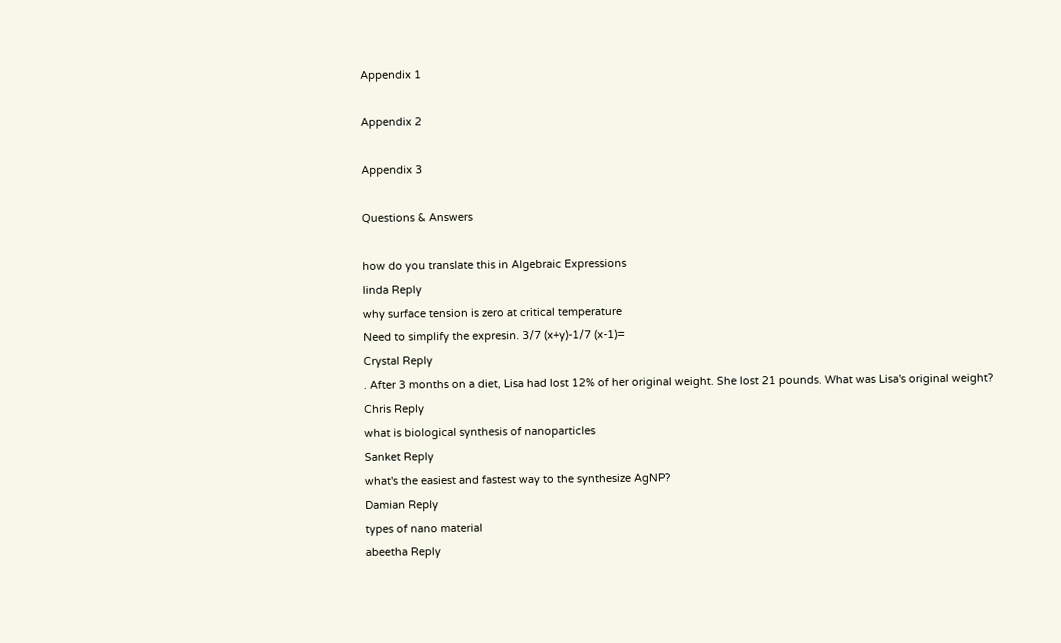Appendix 1

Appendix 2

Appendix 3

Questions & Answers

how do you translate this in Algebraic Expressions
linda Reply
why surface tension is zero at critical temperature
Need to simplify the expresin. 3/7 (x+y)-1/7 (x-1)=
Crystal Reply
. After 3 months on a diet, Lisa had lost 12% of her original weight. She lost 21 pounds. What was Lisa's original weight?
Chris Reply
what is biological synthesis of nanoparticles
Sanket Reply
what's the easiest and fastest way to the synthesize AgNP?
Damian Reply
types of nano material
abeetha Reply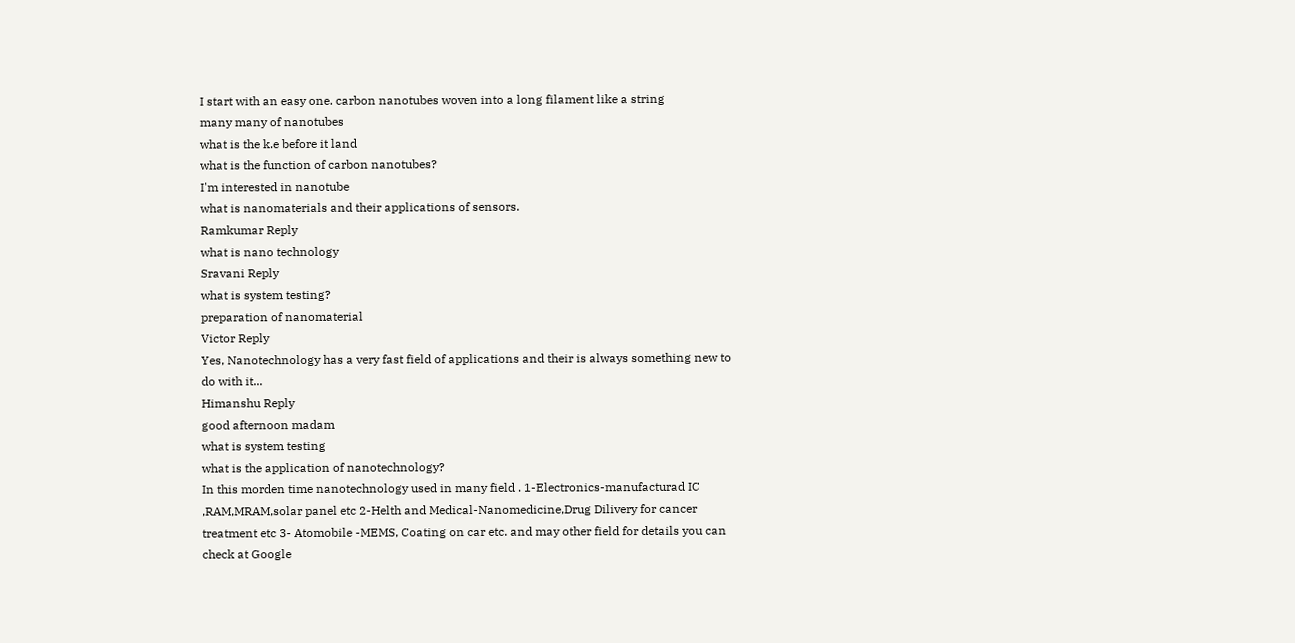I start with an easy one. carbon nanotubes woven into a long filament like a string
many many of nanotubes
what is the k.e before it land
what is the function of carbon nanotubes?
I'm interested in nanotube
what is nanomaterials and their applications of sensors.
Ramkumar Reply
what is nano technology
Sravani Reply
what is system testing?
preparation of nanomaterial
Victor Reply
Yes, Nanotechnology has a very fast field of applications and their is always something new to do with it...
Himanshu Reply
good afternoon madam
what is system testing
what is the application of nanotechnology?
In this morden time nanotechnology used in many field . 1-Electronics-manufacturad IC ,RAM,MRAM,solar panel etc 2-Helth and Medical-Nanomedicine,Drug Dilivery for cancer treatment etc 3- Atomobile -MEMS, Coating on car etc. and may other field for details you can check at Google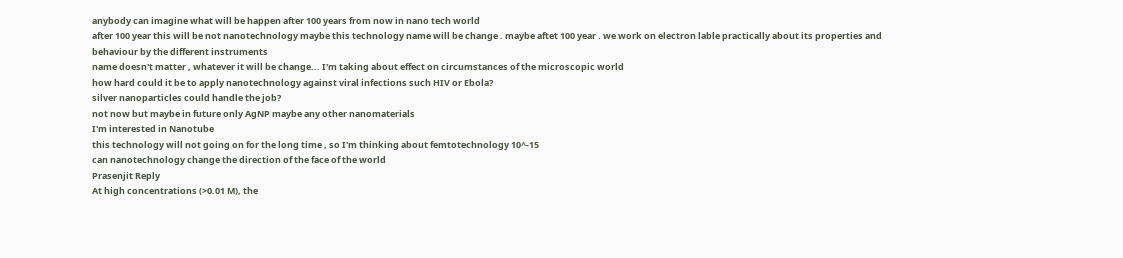anybody can imagine what will be happen after 100 years from now in nano tech world
after 100 year this will be not nanotechnology maybe this technology name will be change . maybe aftet 100 year . we work on electron lable practically about its properties and behaviour by the different instruments
name doesn't matter , whatever it will be change... I'm taking about effect on circumstances of the microscopic world
how hard could it be to apply nanotechnology against viral infections such HIV or Ebola?
silver nanoparticles could handle the job?
not now but maybe in future only AgNP maybe any other nanomaterials
I'm interested in Nanotube
this technology will not going on for the long time , so I'm thinking about femtotechnology 10^-15
can nanotechnology change the direction of the face of the world
Prasenjit Reply
At high concentrations (>0.01 M), the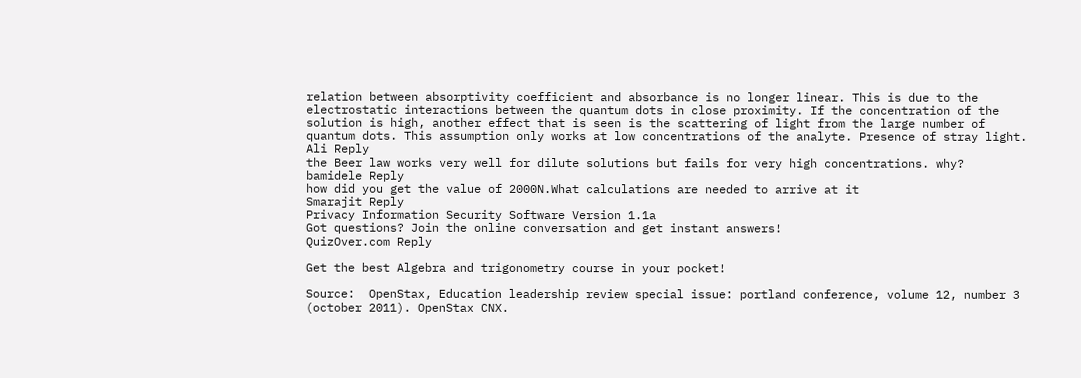relation between absorptivity coefficient and absorbance is no longer linear. This is due to the electrostatic interactions between the quantum dots in close proximity. If the concentration of the solution is high, another effect that is seen is the scattering of light from the large number of quantum dots. This assumption only works at low concentrations of the analyte. Presence of stray light.
Ali Reply
the Beer law works very well for dilute solutions but fails for very high concentrations. why?
bamidele Reply
how did you get the value of 2000N.What calculations are needed to arrive at it
Smarajit Reply
Privacy Information Security Software Version 1.1a
Got questions? Join the online conversation and get instant answers!
QuizOver.com Reply

Get the best Algebra and trigonometry course in your pocket!

Source:  OpenStax, Education leadership review special issue: portland conference, volume 12, number 3 (october 2011). OpenStax CNX.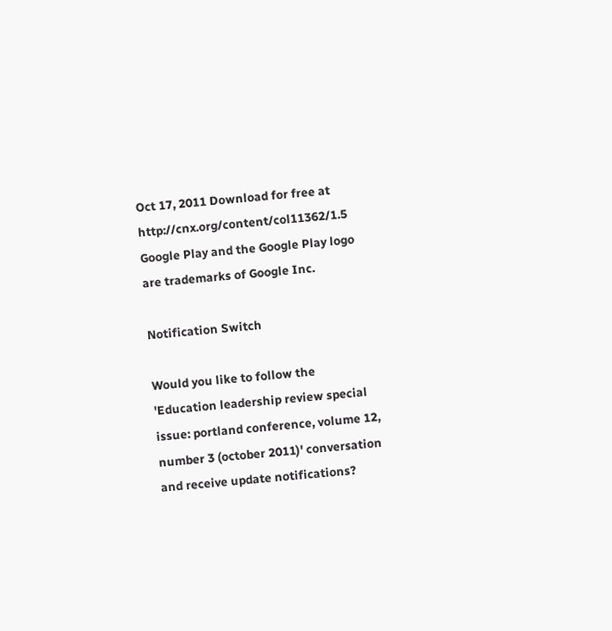Oct 17, 2011 Download for free at http://cnx.org/content/col11362/1.5
Google Play and the Google Play logo are trademarks of Google Inc.

Notification Switch

Would you like to follow the 'Education leadership review special issue: portland conference, volume 12, number 3 (october 2011)' conversation and receive update notifications?